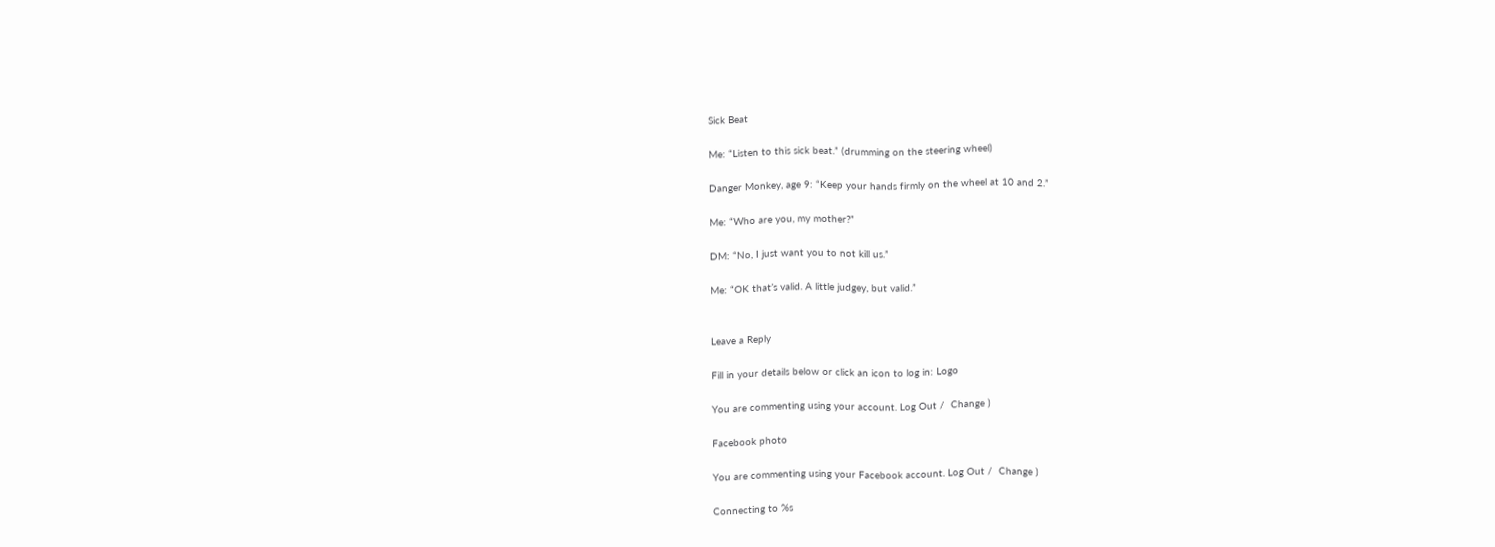Sick Beat

Me: “Listen to this sick beat.” (drumming on the steering wheel)

Danger Monkey, age 9: “Keep your hands firmly on the wheel at 10 and 2.”

Me: “Who are you, my mother?”

DM: “No, I just want you to not kill us.”

Me: “OK that’s valid. A little judgey, but valid.”


Leave a Reply

Fill in your details below or click an icon to log in: Logo

You are commenting using your account. Log Out /  Change )

Facebook photo

You are commenting using your Facebook account. Log Out /  Change )

Connecting to %s